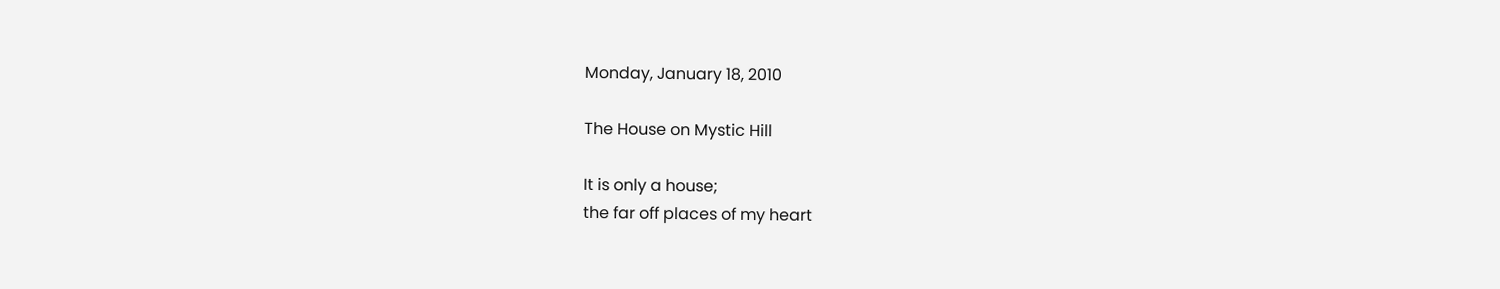Monday, January 18, 2010

The House on Mystic Hill

It is only a house;
the far off places of my heart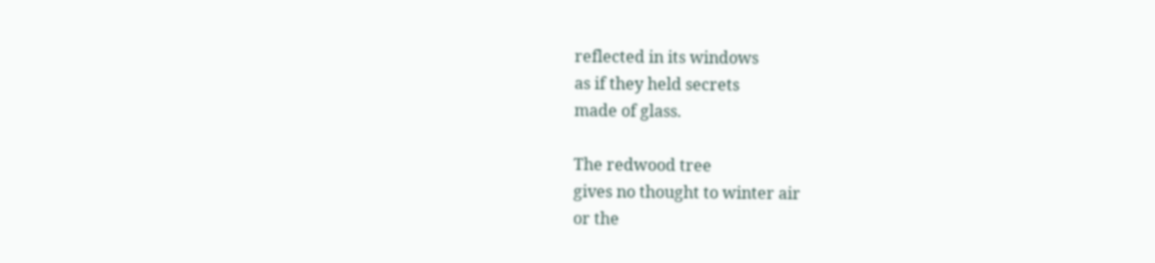reflected in its windows
as if they held secrets
made of glass.

The redwood tree
gives no thought to winter air
or the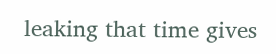leaking that time gives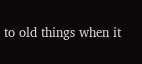to old things when it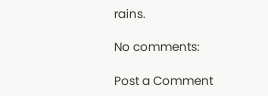rains.

No comments:

Post a Comment